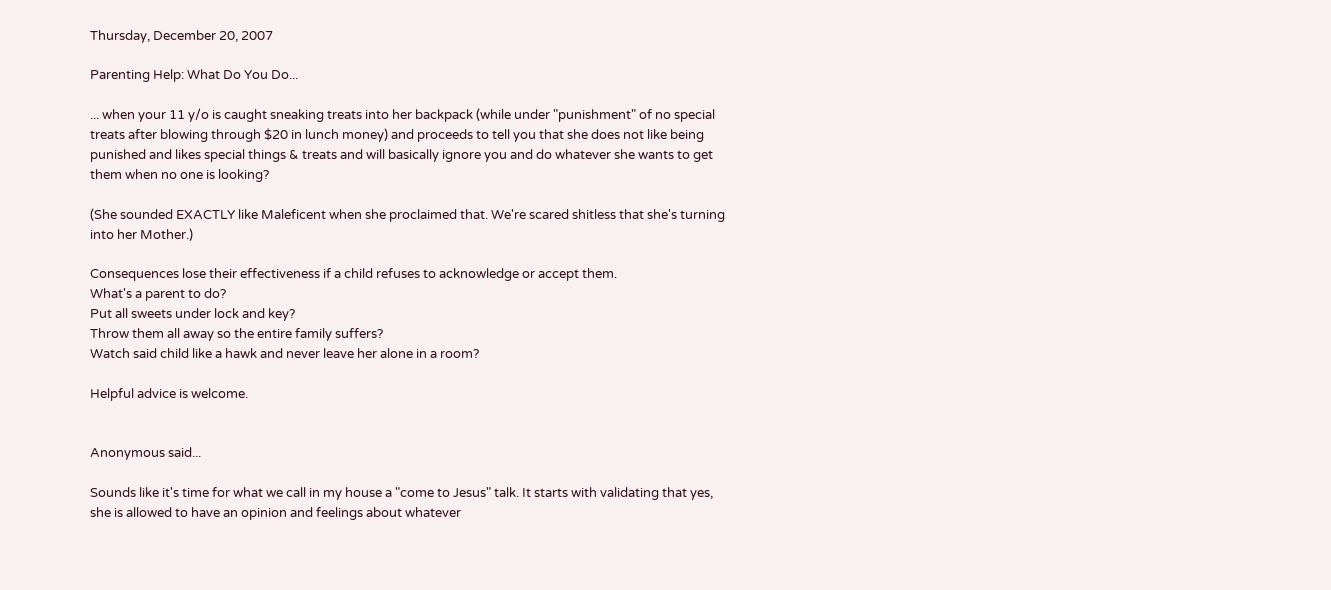Thursday, December 20, 2007

Parenting Help: What Do You Do...

... when your 11 y/o is caught sneaking treats into her backpack (while under "punishment" of no special treats after blowing through $20 in lunch money) and proceeds to tell you that she does not like being punished and likes special things & treats and will basically ignore you and do whatever she wants to get them when no one is looking?

(She sounded EXACTLY like Maleficent when she proclaimed that. We're scared shitless that she's turning into her Mother.)

Consequences lose their effectiveness if a child refuses to acknowledge or accept them.
What's a parent to do?
Put all sweets under lock and key?
Throw them all away so the entire family suffers?
Watch said child like a hawk and never leave her alone in a room?

Helpful advice is welcome.


Anonymous said...

Sounds like it's time for what we call in my house a "come to Jesus" talk. It starts with validating that yes, she is allowed to have an opinion and feelings about whatever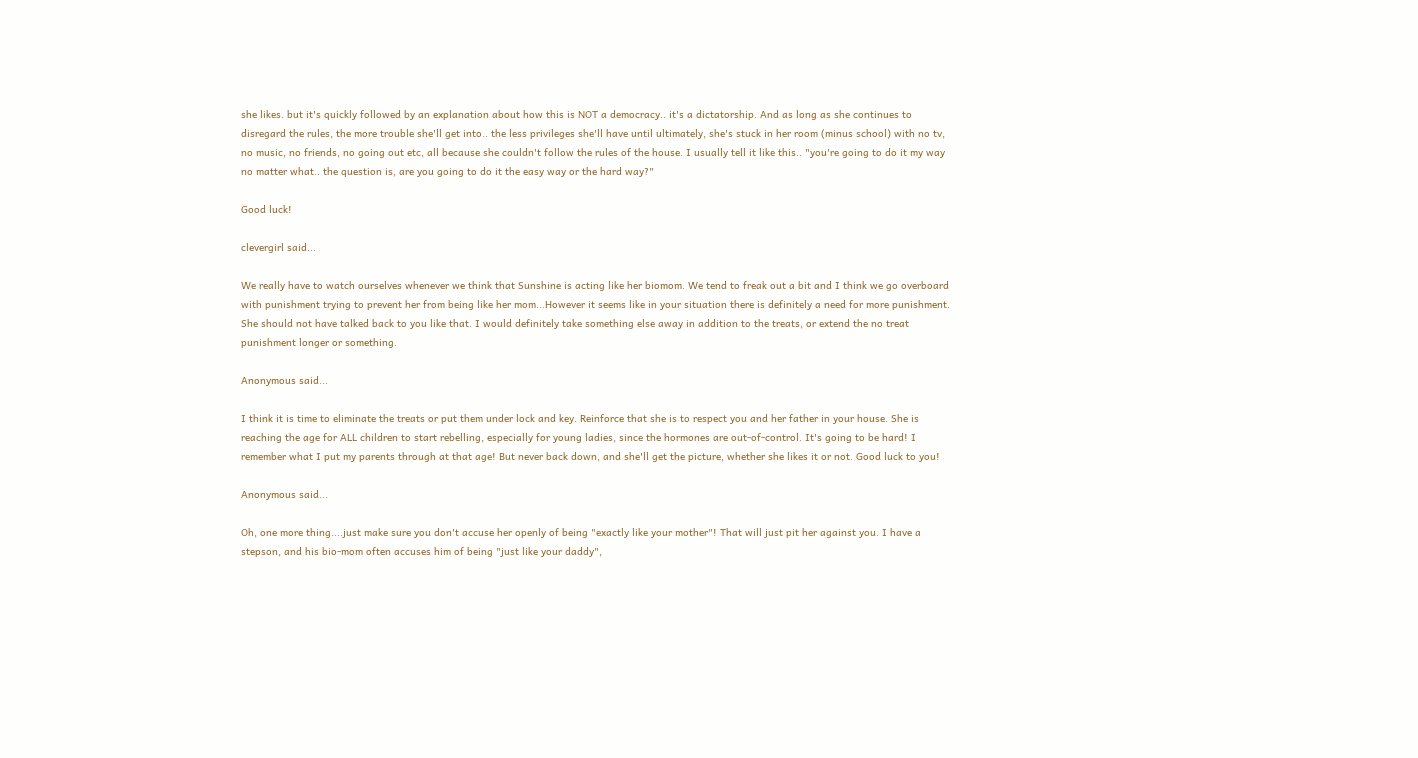she likes. but it's quickly followed by an explanation about how this is NOT a democracy.. it's a dictatorship. And as long as she continues to disregard the rules, the more trouble she'll get into.. the less privileges she'll have until ultimately, she's stuck in her room (minus school) with no tv, no music, no friends, no going out etc, all because she couldn't follow the rules of the house. I usually tell it like this.. "you're going to do it my way no matter what.. the question is, are you going to do it the easy way or the hard way?"

Good luck!

clevergirl said...

We really have to watch ourselves whenever we think that Sunshine is acting like her biomom. We tend to freak out a bit and I think we go overboard with punishment trying to prevent her from being like her mom...However it seems like in your situation there is definitely a need for more punishment. She should not have talked back to you like that. I would definitely take something else away in addition to the treats, or extend the no treat punishment longer or something.

Anonymous said...

I think it is time to eliminate the treats or put them under lock and key. Reinforce that she is to respect you and her father in your house. She is reaching the age for ALL children to start rebelling, especially for young ladies, since the hormones are out-of-control. It's going to be hard! I remember what I put my parents through at that age! But never back down, and she'll get the picture, whether she likes it or not. Good luck to you!

Anonymous said...

Oh, one more thing....just make sure you don't accuse her openly of being "exactly like your mother"! That will just pit her against you. I have a stepson, and his bio-mom often accuses him of being "just like your daddy",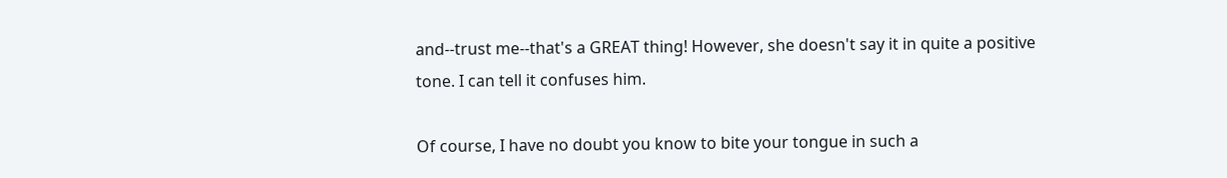and--trust me--that's a GREAT thing! However, she doesn't say it in quite a positive tone. I can tell it confuses him.

Of course, I have no doubt you know to bite your tongue in such a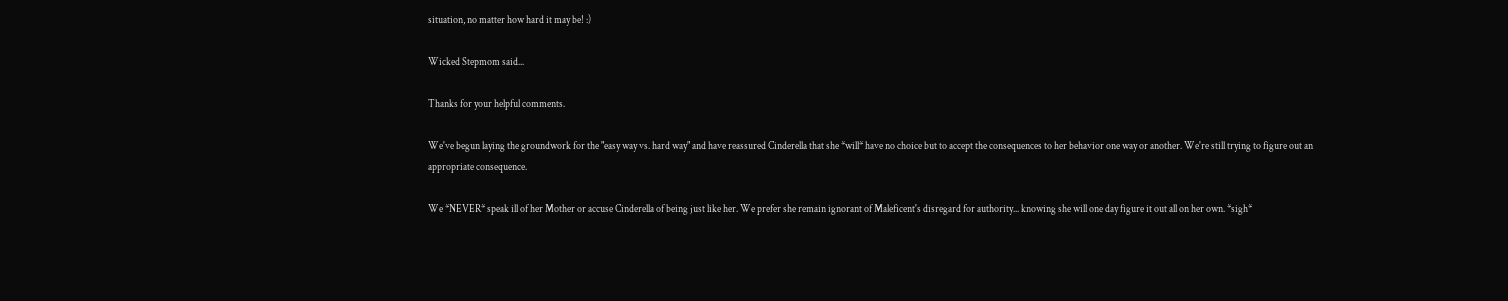situation, no matter how hard it may be! :)

Wicked Stepmom said...

Thanks for your helpful comments.

We've begun laying the groundwork for the "easy way vs. hard way" and have reassured Cinderella that she *will* have no choice but to accept the consequences to her behavior one way or another. We're still trying to figure out an appropriate consequence.

We *NEVER* speak ill of her Mother or accuse Cinderella of being just like her. We prefer she remain ignorant of Maleficent's disregard for authority... knowing she will one day figure it out all on her own. *sigh*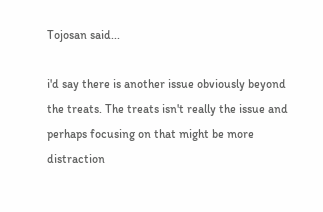Tojosan said...

i'd say there is another issue obviously beyond the treats. The treats isn't really the issue and perhaps focusing on that might be more distraction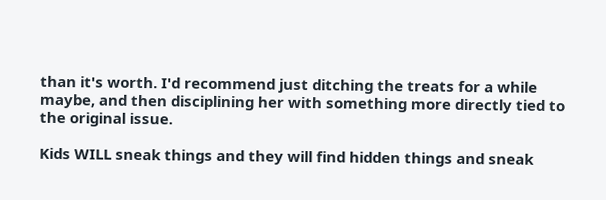than it's worth. I'd recommend just ditching the treats for a while maybe, and then disciplining her with something more directly tied to the original issue.

Kids WILL sneak things and they will find hidden things and sneak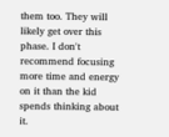them too. They will likely get over this phase. I don't recommend focusing more time and energy on it than the kid spends thinking about it.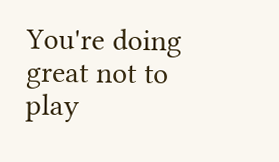You're doing great not to play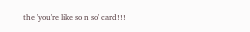the 'you're like so n so' card!!!